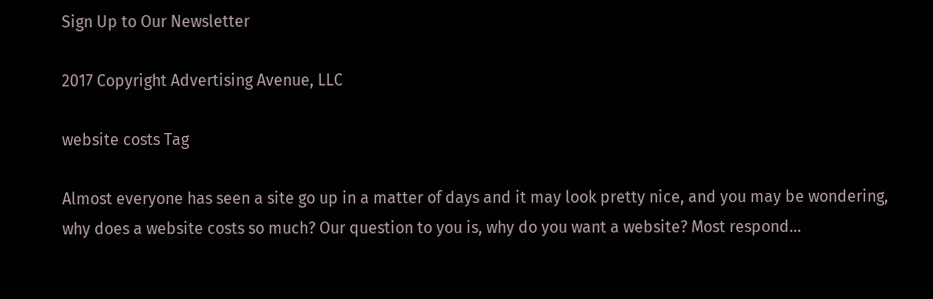Sign Up to Our Newsletter

2017 Copyright Advertising Avenue, LLC

website costs Tag

Almost everyone has seen a site go up in a matter of days and it may look pretty nice, and you may be wondering, why does a website costs so much? Our question to you is, why do you want a website? Most respond...